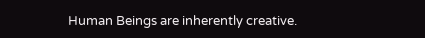Human Beings are inherently creative.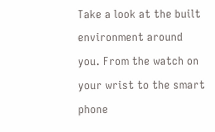Take a look at the built environment around you. From the watch on your wrist to the smart phone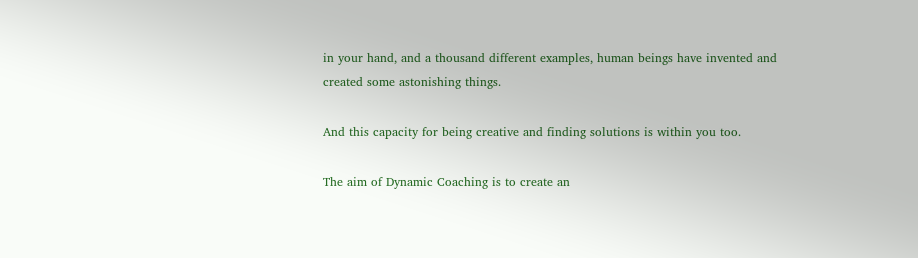in your hand, and a thousand different examples, human beings have invented and created some astonishing things.

And this capacity for being creative and finding solutions is within you too.

The aim of Dynamic Coaching is to create an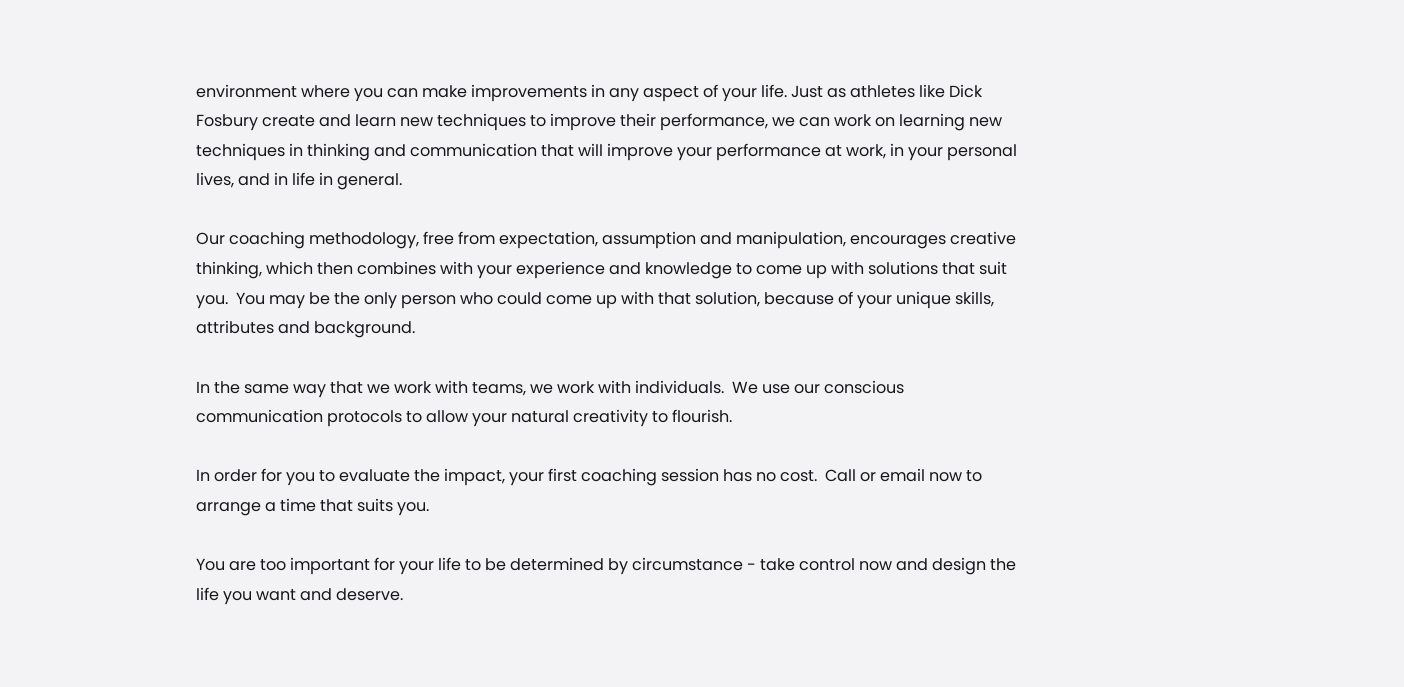environment where you can make improvements in any aspect of your life. Just as athletes like Dick Fosbury create and learn new techniques to improve their performance, we can work on learning new techniques in thinking and communication that will improve your performance at work, in your personal lives, and in life in general.

Our coaching methodology, free from expectation, assumption and manipulation, encourages creative thinking, which then combines with your experience and knowledge to come up with solutions that suit you.  You may be the only person who could come up with that solution, because of your unique skills, attributes and background.

In the same way that we work with teams, we work with individuals.  We use our conscious communication protocols to allow your natural creativity to flourish.

In order for you to evaluate the impact, your first coaching session has no cost.  Call or email now to arrange a time that suits you.

You are too important for your life to be determined by circumstance - take control now and design the life you want and deserve.